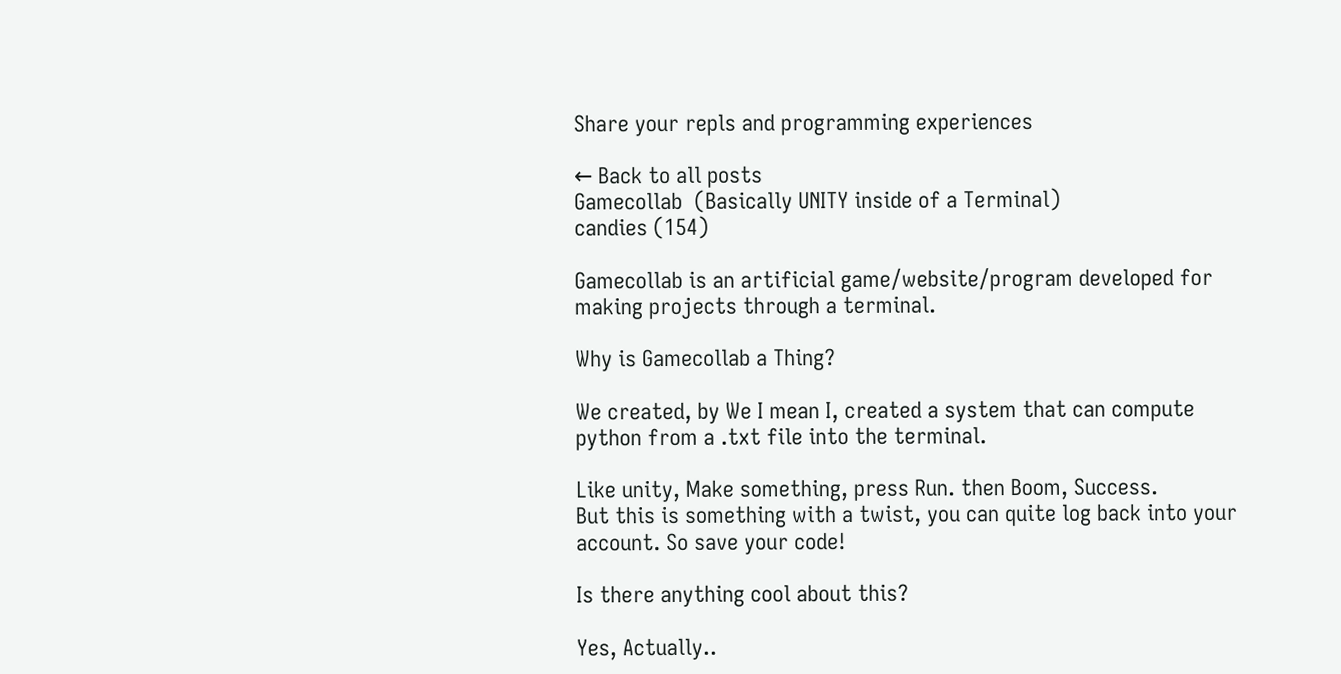Share your repls and programming experiences

← Back to all posts
Gamecollab  (Basically UNITY inside of a Terminal)
candies (154)

Gamecollab is an artificial game/website/program developed for making projects through a terminal.

Why is Gamecollab a Thing?

We created, by We I mean I, created a system that can compute python from a .txt file into the terminal.

Like unity, Make something, press Run. then Boom, Success.
But this is something with a twist, you can quite log back into your account. So save your code!

Is there anything cool about this?

Yes, Actually..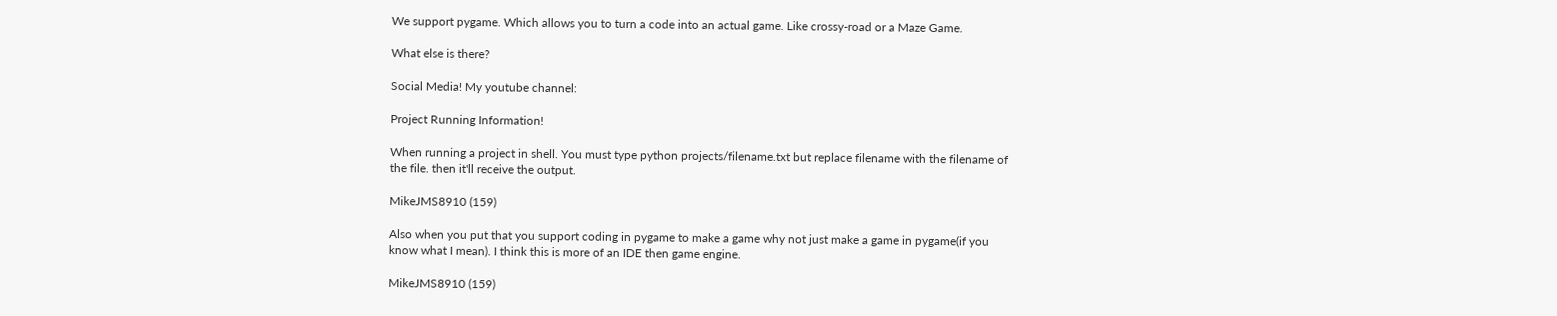We support pygame. Which allows you to turn a code into an actual game. Like crossy-road or a Maze Game.

What else is there?

Social Media! My youtube channel:

Project Running Information!

When running a project in shell. You must type python projects/filename.txt but replace filename with the filename of the file. then it'll receive the output.

MikeJMS8910 (159)

Also when you put that you support coding in pygame to make a game why not just make a game in pygame(if you know what I mean). I think this is more of an IDE then game engine.

MikeJMS8910 (159)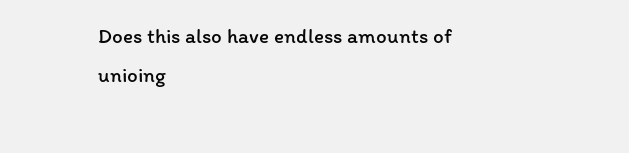Does this also have endless amounts of unioing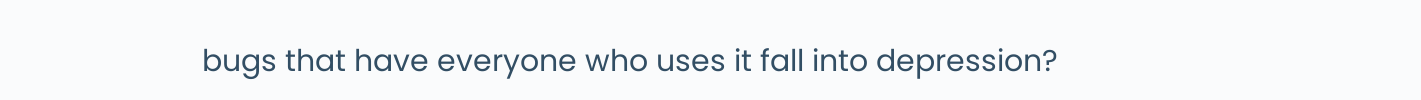bugs that have everyone who uses it fall into depression?